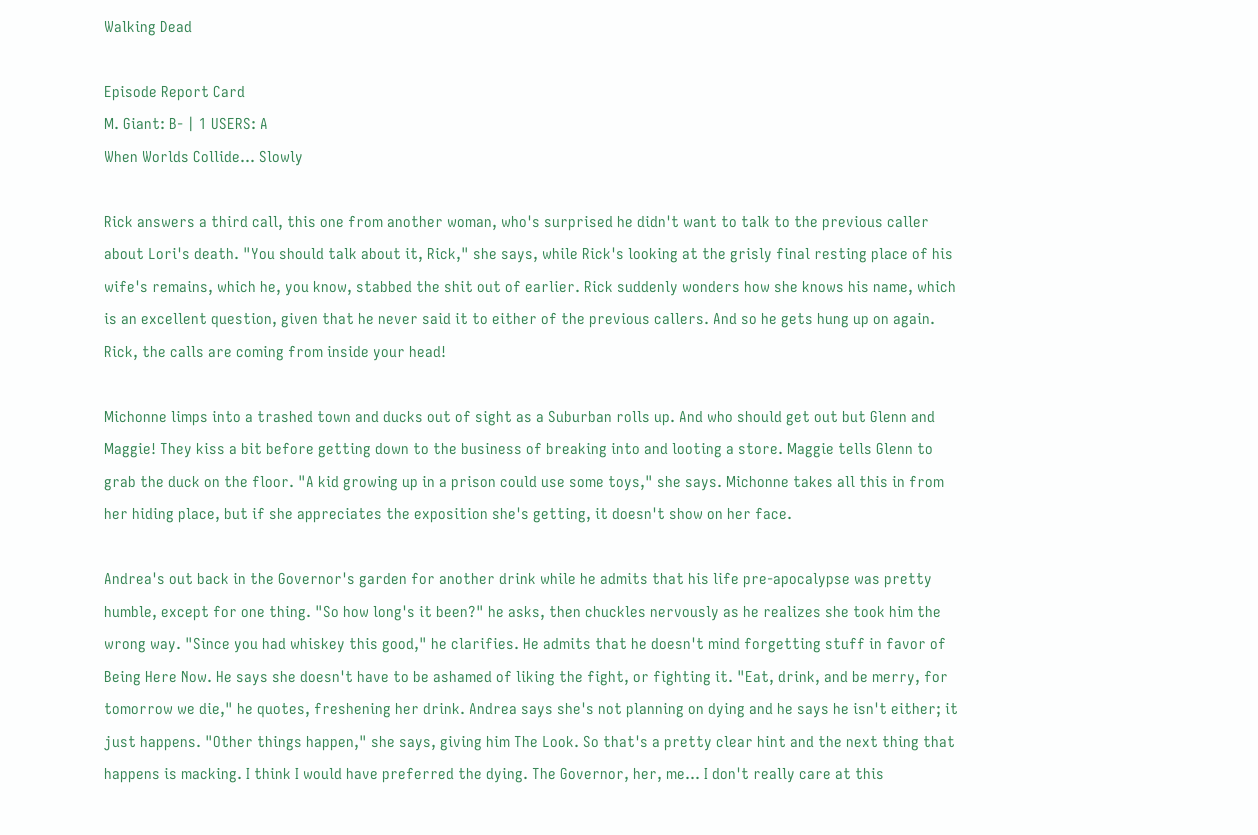Walking Dead

Episode Report Card
M. Giant: B- | 1 USERS: A
When Worlds Collide… Slowly

Rick answers a third call, this one from another woman, who's surprised he didn't want to talk to the previous caller about Lori's death. "You should talk about it, Rick," she says, while Rick's looking at the grisly final resting place of his wife's remains, which he, you know, stabbed the shit out of earlier. Rick suddenly wonders how she knows his name, which is an excellent question, given that he never said it to either of the previous callers. And so he gets hung up on again. Rick, the calls are coming from inside your head!

Michonne limps into a trashed town and ducks out of sight as a Suburban rolls up. And who should get out but Glenn and Maggie! They kiss a bit before getting down to the business of breaking into and looting a store. Maggie tells Glenn to grab the duck on the floor. "A kid growing up in a prison could use some toys," she says. Michonne takes all this in from her hiding place, but if she appreciates the exposition she's getting, it doesn't show on her face.

Andrea's out back in the Governor's garden for another drink while he admits that his life pre-apocalypse was pretty humble, except for one thing. "So how long's it been?" he asks, then chuckles nervously as he realizes she took him the wrong way. "Since you had whiskey this good," he clarifies. He admits that he doesn't mind forgetting stuff in favor of Being Here Now. He says she doesn't have to be ashamed of liking the fight, or fighting it. "Eat, drink, and be merry, for tomorrow we die," he quotes, freshening her drink. Andrea says she's not planning on dying and he says he isn't either; it just happens. "Other things happen," she says, giving him The Look. So that's a pretty clear hint and the next thing that happens is macking. I think I would have preferred the dying. The Governor, her, me... I don't really care at this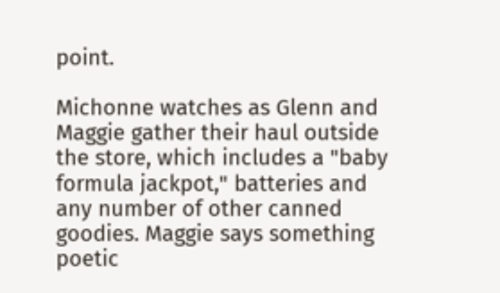point.

Michonne watches as Glenn and Maggie gather their haul outside the store, which includes a "baby formula jackpot," batteries and any number of other canned goodies. Maggie says something poetic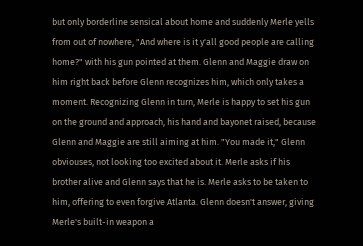but only borderline sensical about home and suddenly Merle yells from out of nowhere, "And where is it y'all good people are calling home?" with his gun pointed at them. Glenn and Maggie draw on him right back before Glenn recognizes him, which only takes a moment. Recognizing Glenn in turn, Merle is happy to set his gun on the ground and approach, his hand and bayonet raised, because Glenn and Maggie are still aiming at him. "You made it," Glenn obviouses, not looking too excited about it. Merle asks if his brother alive and Glenn says that he is. Merle asks to be taken to him, offering to even forgive Atlanta. Glenn doesn't answer, giving Merle's built-in weapon a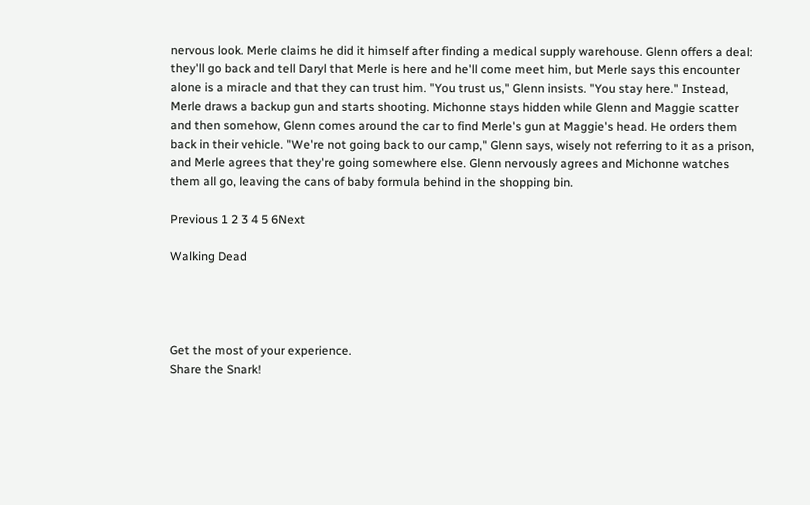nervous look. Merle claims he did it himself after finding a medical supply warehouse. Glenn offers a deal: they'll go back and tell Daryl that Merle is here and he'll come meet him, but Merle says this encounter alone is a miracle and that they can trust him. "You trust us," Glenn insists. "You stay here." Instead, Merle draws a backup gun and starts shooting. Michonne stays hidden while Glenn and Maggie scatter and then somehow, Glenn comes around the car to find Merle's gun at Maggie's head. He orders them back in their vehicle. "We're not going back to our camp," Glenn says, wisely not referring to it as a prison, and Merle agrees that they're going somewhere else. Glenn nervously agrees and Michonne watches them all go, leaving the cans of baby formula behind in the shopping bin.

Previous 1 2 3 4 5 6Next

Walking Dead




Get the most of your experience.
Share the Snark!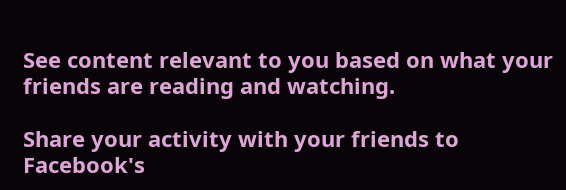See content relevant to you based on what your friends are reading and watching.

Share your activity with your friends to Facebook's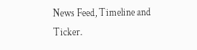News Feed, Timeline and Ticker.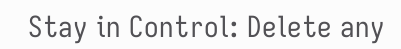Stay in Control: Delete any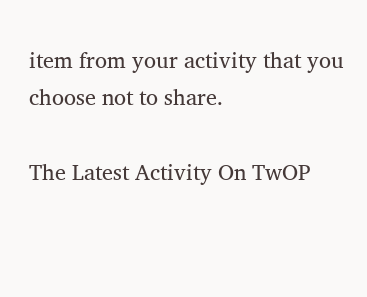item from your activity that you choose not to share.

The Latest Activity On TwOP